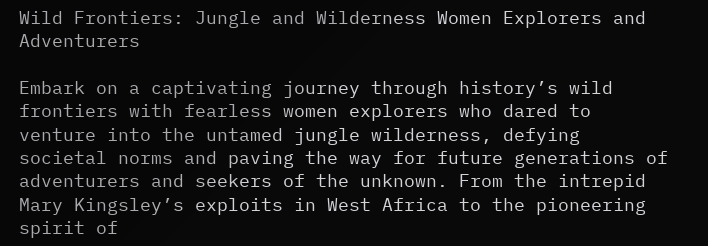Wild Frontiers: Jungle and Wilderness Women Explorers and Adventurers

Embark on a captivating journey through history’s wild frontiers with fearless women explorers who dared to venture into the untamed jungle wilderness, defying societal norms and paving the way for future generations of adventurers and seekers of the unknown. From the intrepid Mary Kingsley’s exploits in West Africa to the pioneering spirit of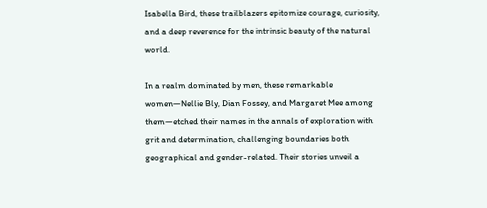Isabella Bird, these trailblazers epitomize courage, curiosity, and a deep reverence for the intrinsic beauty of the natural world.

In a realm dominated by men, these remarkable women—Nellie Bly, Dian Fossey, and Margaret Mee among them—etched their names in the annals of exploration with grit and determination, challenging boundaries both geographical and gender-related. Their stories unveil a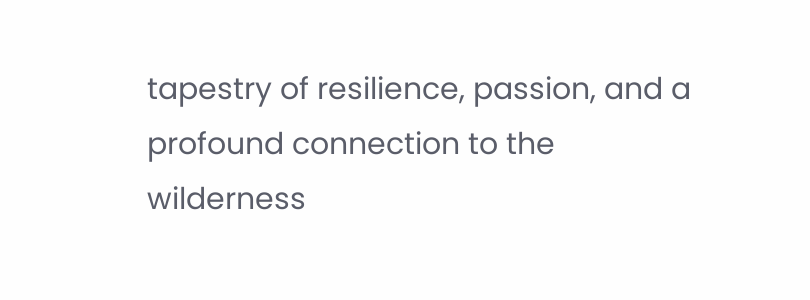tapestry of resilience, passion, and a profound connection to the wilderness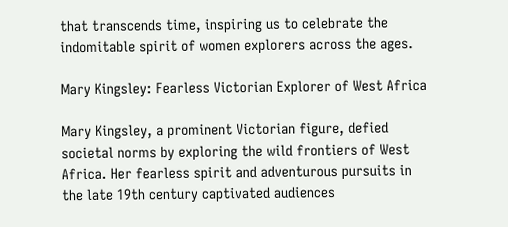that transcends time, inspiring us to celebrate the indomitable spirit of women explorers across the ages.

Mary Kingsley: Fearless Victorian Explorer of West Africa

Mary Kingsley, a prominent Victorian figure, defied societal norms by exploring the wild frontiers of West Africa. Her fearless spirit and adventurous pursuits in the late 19th century captivated audiences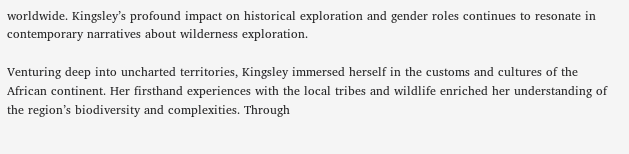worldwide. Kingsley’s profound impact on historical exploration and gender roles continues to resonate in contemporary narratives about wilderness exploration.

Venturing deep into uncharted territories, Kingsley immersed herself in the customs and cultures of the African continent. Her firsthand experiences with the local tribes and wildlife enriched her understanding of the region’s biodiversity and complexities. Through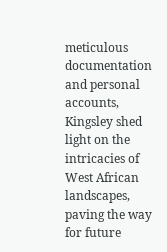meticulous documentation and personal accounts, Kingsley shed light on the intricacies of West African landscapes, paving the way for future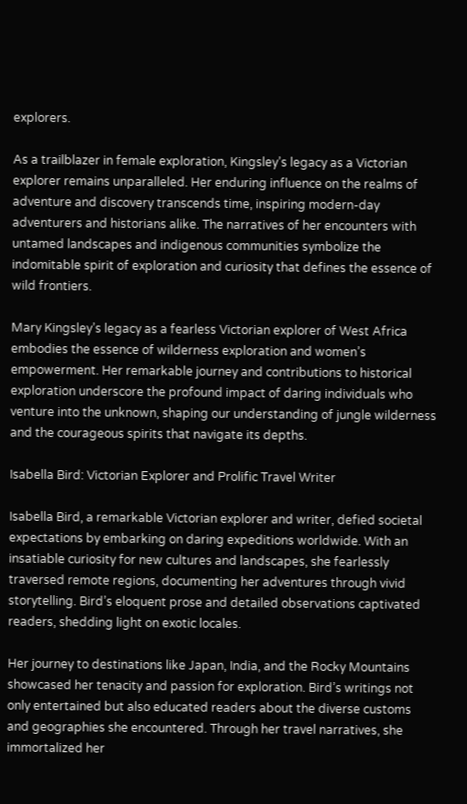explorers.

As a trailblazer in female exploration, Kingsley’s legacy as a Victorian explorer remains unparalleled. Her enduring influence on the realms of adventure and discovery transcends time, inspiring modern-day adventurers and historians alike. The narratives of her encounters with untamed landscapes and indigenous communities symbolize the indomitable spirit of exploration and curiosity that defines the essence of wild frontiers.

Mary Kingsley’s legacy as a fearless Victorian explorer of West Africa embodies the essence of wilderness exploration and women’s empowerment. Her remarkable journey and contributions to historical exploration underscore the profound impact of daring individuals who venture into the unknown, shaping our understanding of jungle wilderness and the courageous spirits that navigate its depths.

Isabella Bird: Victorian Explorer and Prolific Travel Writer

Isabella Bird, a remarkable Victorian explorer and writer, defied societal expectations by embarking on daring expeditions worldwide. With an insatiable curiosity for new cultures and landscapes, she fearlessly traversed remote regions, documenting her adventures through vivid storytelling. Bird’s eloquent prose and detailed observations captivated readers, shedding light on exotic locales.

Her journey to destinations like Japan, India, and the Rocky Mountains showcased her tenacity and passion for exploration. Bird’s writings not only entertained but also educated readers about the diverse customs and geographies she encountered. Through her travel narratives, she immortalized her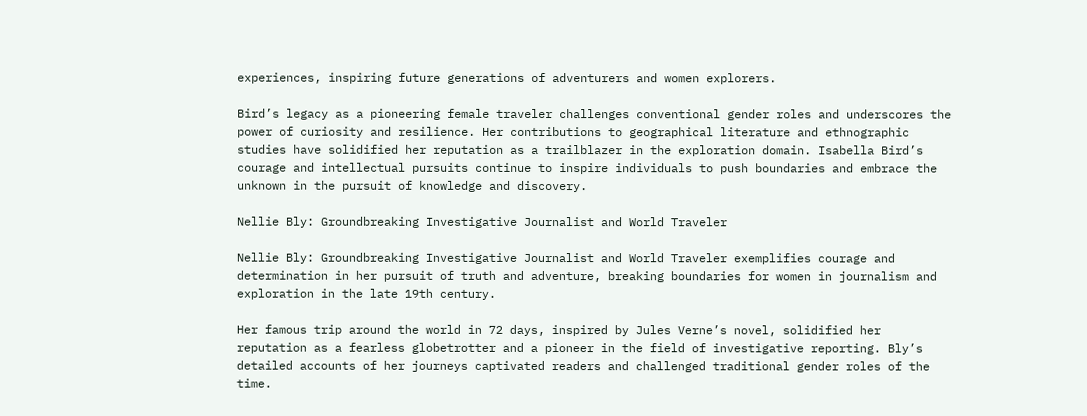experiences, inspiring future generations of adventurers and women explorers.

Bird’s legacy as a pioneering female traveler challenges conventional gender roles and underscores the power of curiosity and resilience. Her contributions to geographical literature and ethnographic studies have solidified her reputation as a trailblazer in the exploration domain. Isabella Bird’s courage and intellectual pursuits continue to inspire individuals to push boundaries and embrace the unknown in the pursuit of knowledge and discovery.

Nellie Bly: Groundbreaking Investigative Journalist and World Traveler

Nellie Bly: Groundbreaking Investigative Journalist and World Traveler exemplifies courage and determination in her pursuit of truth and adventure, breaking boundaries for women in journalism and exploration in the late 19th century.

Her famous trip around the world in 72 days, inspired by Jules Verne’s novel, solidified her reputation as a fearless globetrotter and a pioneer in the field of investigative reporting. Bly’s detailed accounts of her journeys captivated readers and challenged traditional gender roles of the time.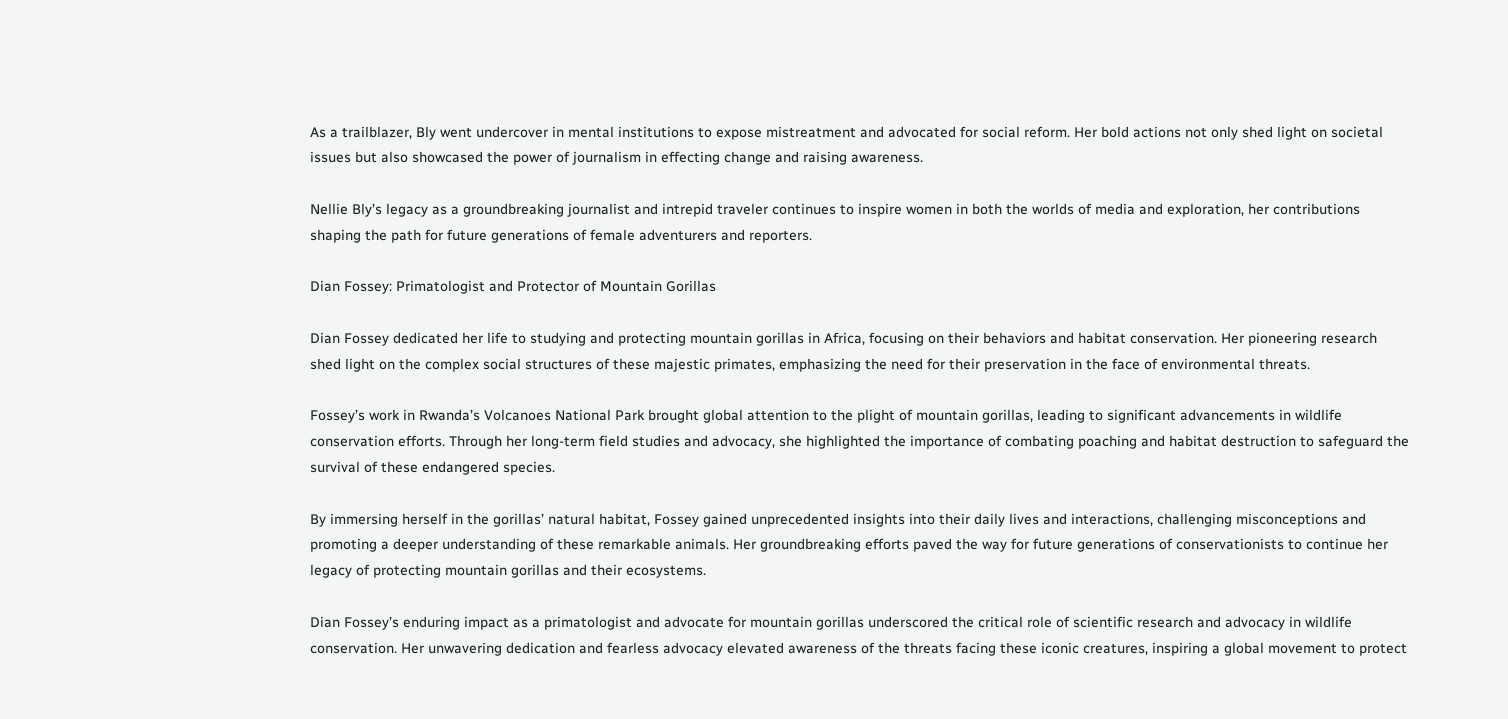As a trailblazer, Bly went undercover in mental institutions to expose mistreatment and advocated for social reform. Her bold actions not only shed light on societal issues but also showcased the power of journalism in effecting change and raising awareness.

Nellie Bly’s legacy as a groundbreaking journalist and intrepid traveler continues to inspire women in both the worlds of media and exploration, her contributions shaping the path for future generations of female adventurers and reporters.

Dian Fossey: Primatologist and Protector of Mountain Gorillas

Dian Fossey dedicated her life to studying and protecting mountain gorillas in Africa, focusing on their behaviors and habitat conservation. Her pioneering research shed light on the complex social structures of these majestic primates, emphasizing the need for their preservation in the face of environmental threats.

Fossey’s work in Rwanda’s Volcanoes National Park brought global attention to the plight of mountain gorillas, leading to significant advancements in wildlife conservation efforts. Through her long-term field studies and advocacy, she highlighted the importance of combating poaching and habitat destruction to safeguard the survival of these endangered species.

By immersing herself in the gorillas’ natural habitat, Fossey gained unprecedented insights into their daily lives and interactions, challenging misconceptions and promoting a deeper understanding of these remarkable animals. Her groundbreaking efforts paved the way for future generations of conservationists to continue her legacy of protecting mountain gorillas and their ecosystems.

Dian Fossey’s enduring impact as a primatologist and advocate for mountain gorillas underscored the critical role of scientific research and advocacy in wildlife conservation. Her unwavering dedication and fearless advocacy elevated awareness of the threats facing these iconic creatures, inspiring a global movement to protect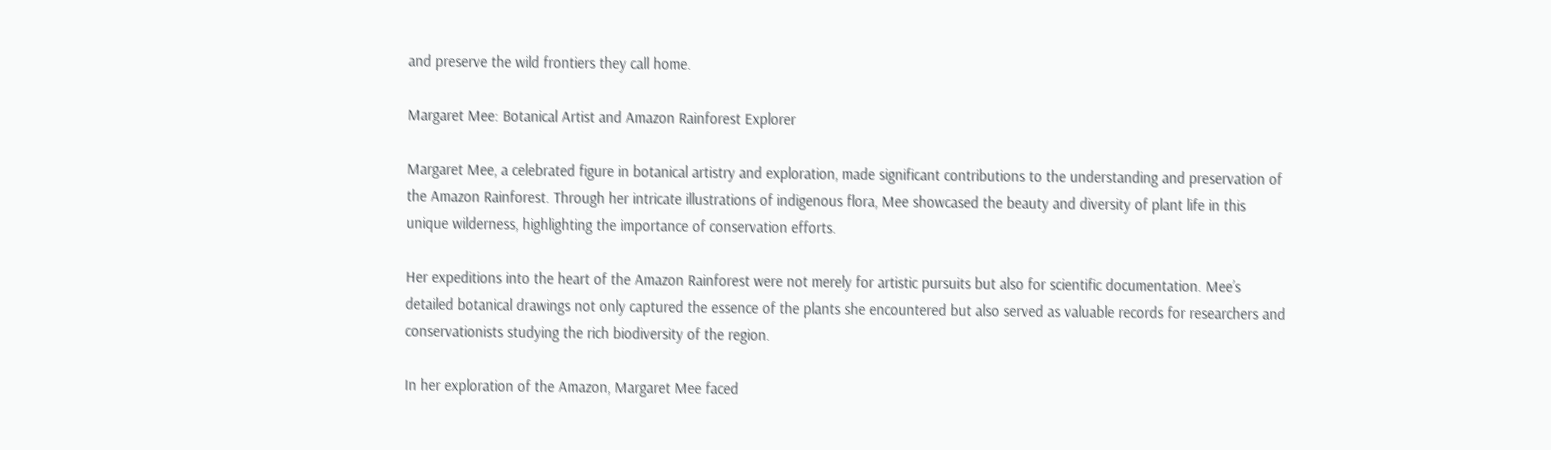and preserve the wild frontiers they call home.

Margaret Mee: Botanical Artist and Amazon Rainforest Explorer

Margaret Mee, a celebrated figure in botanical artistry and exploration, made significant contributions to the understanding and preservation of the Amazon Rainforest. Through her intricate illustrations of indigenous flora, Mee showcased the beauty and diversity of plant life in this unique wilderness, highlighting the importance of conservation efforts.

Her expeditions into the heart of the Amazon Rainforest were not merely for artistic pursuits but also for scientific documentation. Mee’s detailed botanical drawings not only captured the essence of the plants she encountered but also served as valuable records for researchers and conservationists studying the rich biodiversity of the region.

In her exploration of the Amazon, Margaret Mee faced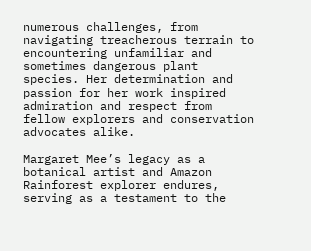numerous challenges, from navigating treacherous terrain to encountering unfamiliar and sometimes dangerous plant species. Her determination and passion for her work inspired admiration and respect from fellow explorers and conservation advocates alike.

Margaret Mee’s legacy as a botanical artist and Amazon Rainforest explorer endures, serving as a testament to the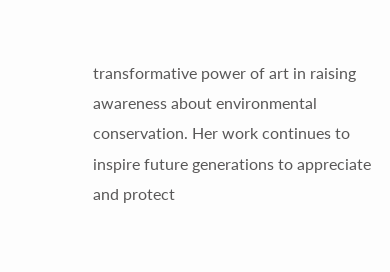transformative power of art in raising awareness about environmental conservation. Her work continues to inspire future generations to appreciate and protect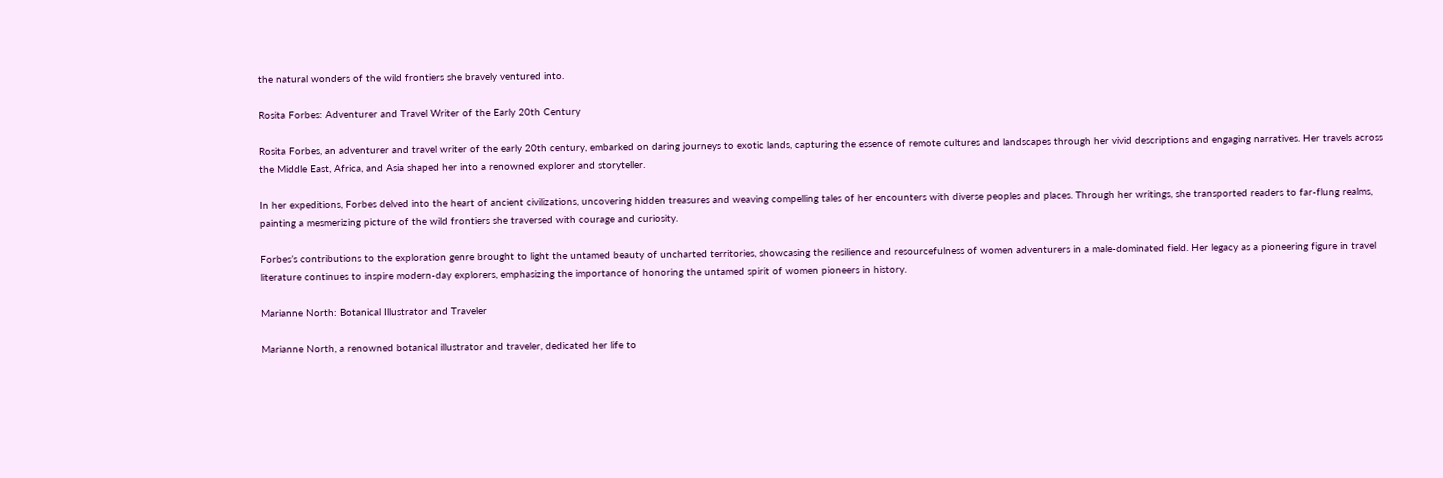the natural wonders of the wild frontiers she bravely ventured into.

Rosita Forbes: Adventurer and Travel Writer of the Early 20th Century

Rosita Forbes, an adventurer and travel writer of the early 20th century, embarked on daring journeys to exotic lands, capturing the essence of remote cultures and landscapes through her vivid descriptions and engaging narratives. Her travels across the Middle East, Africa, and Asia shaped her into a renowned explorer and storyteller.

In her expeditions, Forbes delved into the heart of ancient civilizations, uncovering hidden treasures and weaving compelling tales of her encounters with diverse peoples and places. Through her writings, she transported readers to far-flung realms, painting a mesmerizing picture of the wild frontiers she traversed with courage and curiosity.

Forbes’s contributions to the exploration genre brought to light the untamed beauty of uncharted territories, showcasing the resilience and resourcefulness of women adventurers in a male-dominated field. Her legacy as a pioneering figure in travel literature continues to inspire modern-day explorers, emphasizing the importance of honoring the untamed spirit of women pioneers in history.

Marianne North: Botanical Illustrator and Traveler

Marianne North, a renowned botanical illustrator and traveler, dedicated her life to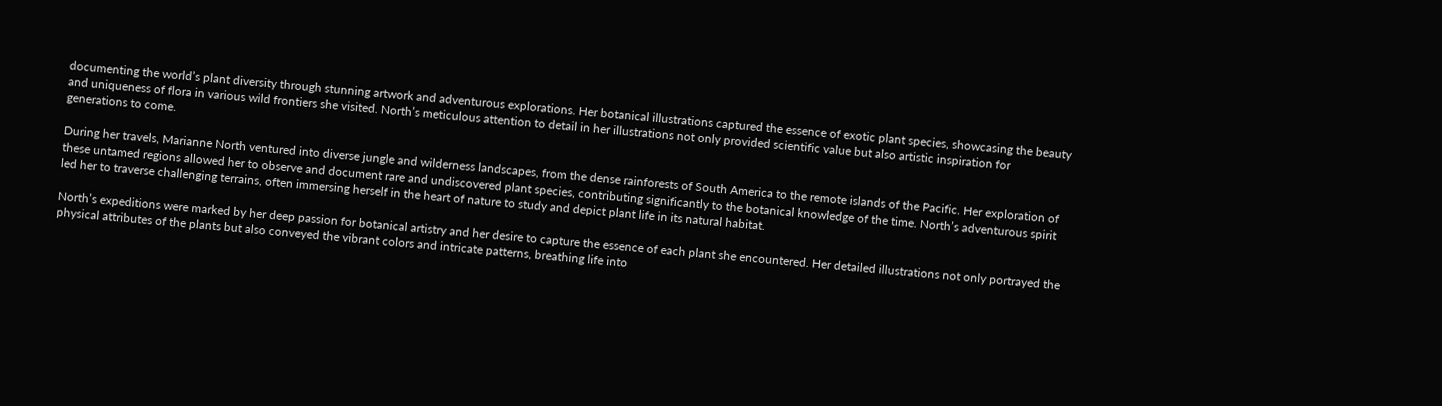documenting the world’s plant diversity through stunning artwork and adventurous explorations. Her botanical illustrations captured the essence of exotic plant species, showcasing the beauty and uniqueness of flora in various wild frontiers she visited. North’s meticulous attention to detail in her illustrations not only provided scientific value but also artistic inspiration for generations to come.

During her travels, Marianne North ventured into diverse jungle and wilderness landscapes, from the dense rainforests of South America to the remote islands of the Pacific. Her exploration of these untamed regions allowed her to observe and document rare and undiscovered plant species, contributing significantly to the botanical knowledge of the time. North’s adventurous spirit led her to traverse challenging terrains, often immersing herself in the heart of nature to study and depict plant life in its natural habitat.

North’s expeditions were marked by her deep passion for botanical artistry and her desire to capture the essence of each plant she encountered. Her detailed illustrations not only portrayed the physical attributes of the plants but also conveyed the vibrant colors and intricate patterns, breathing life into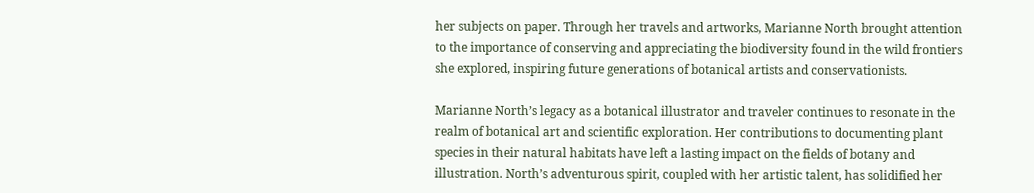her subjects on paper. Through her travels and artworks, Marianne North brought attention to the importance of conserving and appreciating the biodiversity found in the wild frontiers she explored, inspiring future generations of botanical artists and conservationists.

Marianne North’s legacy as a botanical illustrator and traveler continues to resonate in the realm of botanical art and scientific exploration. Her contributions to documenting plant species in their natural habitats have left a lasting impact on the fields of botany and illustration. North’s adventurous spirit, coupled with her artistic talent, has solidified her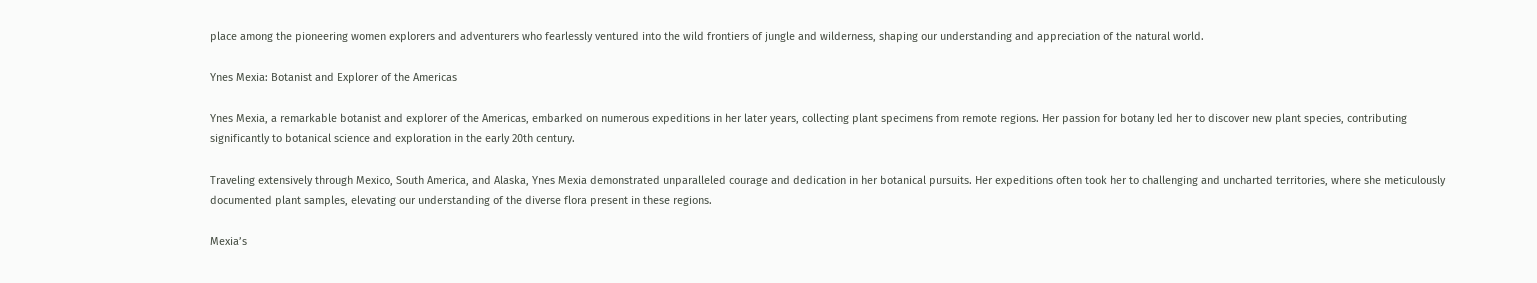place among the pioneering women explorers and adventurers who fearlessly ventured into the wild frontiers of jungle and wilderness, shaping our understanding and appreciation of the natural world.

Ynes Mexia: Botanist and Explorer of the Americas

Ynes Mexia, a remarkable botanist and explorer of the Americas, embarked on numerous expeditions in her later years, collecting plant specimens from remote regions. Her passion for botany led her to discover new plant species, contributing significantly to botanical science and exploration in the early 20th century.

Traveling extensively through Mexico, South America, and Alaska, Ynes Mexia demonstrated unparalleled courage and dedication in her botanical pursuits. Her expeditions often took her to challenging and uncharted territories, where she meticulously documented plant samples, elevating our understanding of the diverse flora present in these regions.

Mexia’s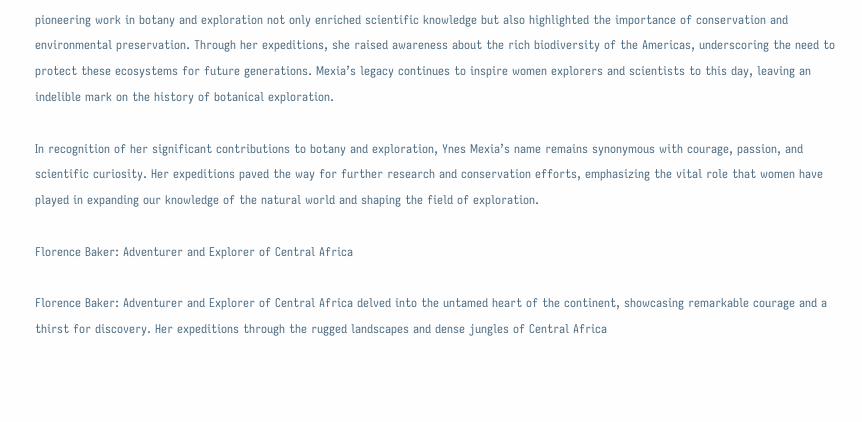pioneering work in botany and exploration not only enriched scientific knowledge but also highlighted the importance of conservation and environmental preservation. Through her expeditions, she raised awareness about the rich biodiversity of the Americas, underscoring the need to protect these ecosystems for future generations. Mexia’s legacy continues to inspire women explorers and scientists to this day, leaving an indelible mark on the history of botanical exploration.

In recognition of her significant contributions to botany and exploration, Ynes Mexia’s name remains synonymous with courage, passion, and scientific curiosity. Her expeditions paved the way for further research and conservation efforts, emphasizing the vital role that women have played in expanding our knowledge of the natural world and shaping the field of exploration.

Florence Baker: Adventurer and Explorer of Central Africa

Florence Baker: Adventurer and Explorer of Central Africa delved into the untamed heart of the continent, showcasing remarkable courage and a thirst for discovery. Her expeditions through the rugged landscapes and dense jungles of Central Africa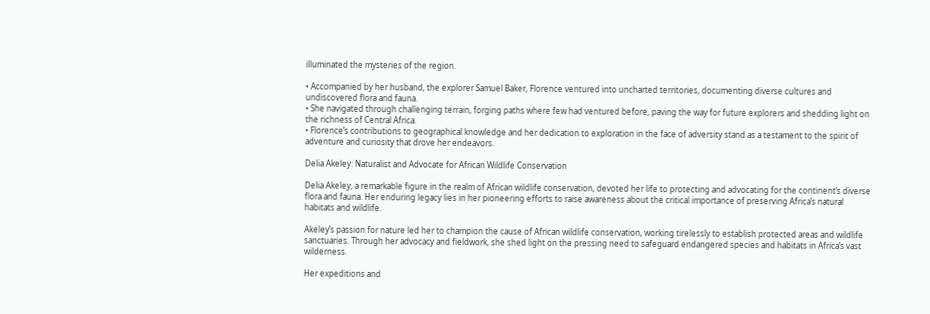illuminated the mysteries of the region.

• Accompanied by her husband, the explorer Samuel Baker, Florence ventured into uncharted territories, documenting diverse cultures and undiscovered flora and fauna.
• She navigated through challenging terrain, forging paths where few had ventured before, paving the way for future explorers and shedding light on the richness of Central Africa.
• Florence’s contributions to geographical knowledge and her dedication to exploration in the face of adversity stand as a testament to the spirit of adventure and curiosity that drove her endeavors.

Delia Akeley: Naturalist and Advocate for African Wildlife Conservation

Delia Akeley, a remarkable figure in the realm of African wildlife conservation, devoted her life to protecting and advocating for the continent’s diverse flora and fauna. Her enduring legacy lies in her pioneering efforts to raise awareness about the critical importance of preserving Africa’s natural habitats and wildlife.

Akeley’s passion for nature led her to champion the cause of African wildlife conservation, working tirelessly to establish protected areas and wildlife sanctuaries. Through her advocacy and fieldwork, she shed light on the pressing need to safeguard endangered species and habitats in Africa’s vast wilderness.

Her expeditions and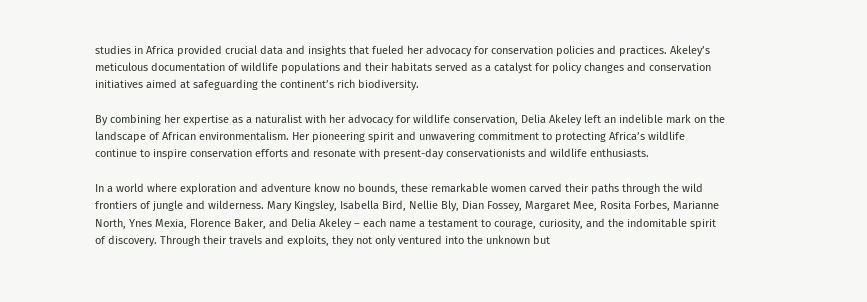studies in Africa provided crucial data and insights that fueled her advocacy for conservation policies and practices. Akeley’s meticulous documentation of wildlife populations and their habitats served as a catalyst for policy changes and conservation initiatives aimed at safeguarding the continent’s rich biodiversity.

By combining her expertise as a naturalist with her advocacy for wildlife conservation, Delia Akeley left an indelible mark on the landscape of African environmentalism. Her pioneering spirit and unwavering commitment to protecting Africa’s wildlife continue to inspire conservation efforts and resonate with present-day conservationists and wildlife enthusiasts.

In a world where exploration and adventure know no bounds, these remarkable women carved their paths through the wild frontiers of jungle and wilderness. Mary Kingsley, Isabella Bird, Nellie Bly, Dian Fossey, Margaret Mee, Rosita Forbes, Marianne North, Ynes Mexia, Florence Baker, and Delia Akeley – each name a testament to courage, curiosity, and the indomitable spirit of discovery. Through their travels and exploits, they not only ventured into the unknown but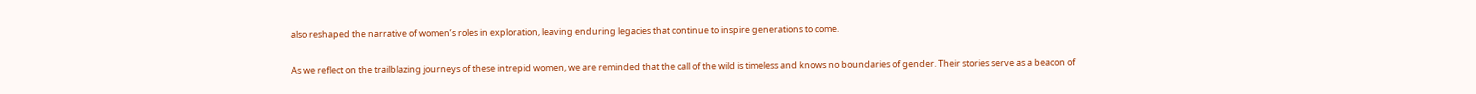also reshaped the narrative of women’s roles in exploration, leaving enduring legacies that continue to inspire generations to come.

As we reflect on the trailblazing journeys of these intrepid women, we are reminded that the call of the wild is timeless and knows no boundaries of gender. Their stories serve as a beacon of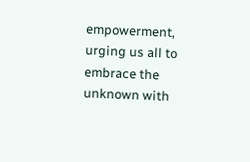empowerment, urging us all to embrace the unknown with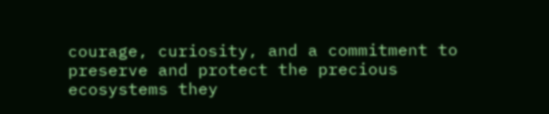courage, curiosity, and a commitment to preserve and protect the precious ecosystems they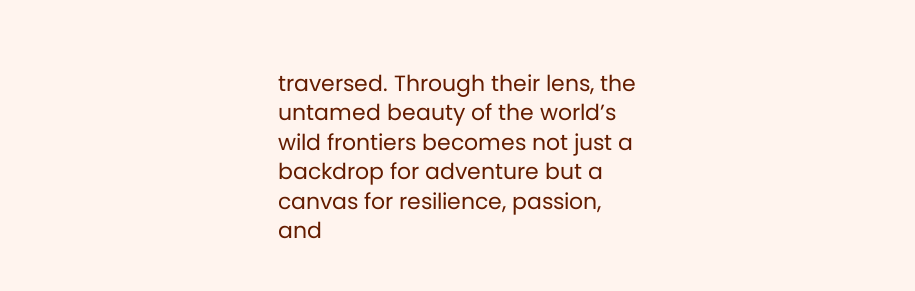traversed. Through their lens, the untamed beauty of the world’s wild frontiers becomes not just a backdrop for adventure but a canvas for resilience, passion, and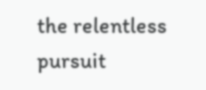the relentless pursuit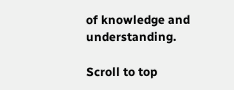of knowledge and understanding.

Scroll to top